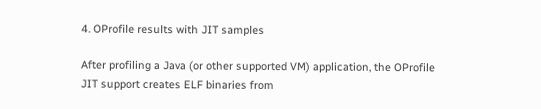4. OProfile results with JIT samples

After profiling a Java (or other supported VM) application, the OProfile JIT support creates ELF binaries from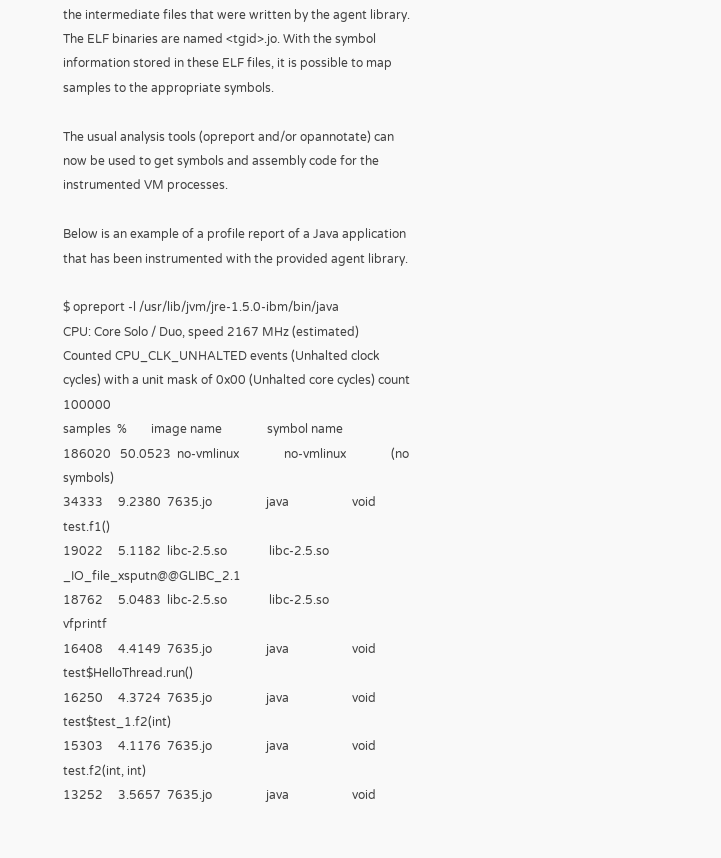the intermediate files that were written by the agent library. The ELF binaries are named <tgid>.jo. With the symbol information stored in these ELF files, it is possible to map samples to the appropriate symbols.

The usual analysis tools (opreport and/or opannotate) can now be used to get symbols and assembly code for the instrumented VM processes.

Below is an example of a profile report of a Java application that has been instrumented with the provided agent library.

$ opreport -l /usr/lib/jvm/jre-1.5.0-ibm/bin/java
CPU: Core Solo / Duo, speed 2167 MHz (estimated)
Counted CPU_CLK_UNHALTED events (Unhalted clock cycles) with a unit mask of 0x00 (Unhalted core cycles) count 100000
samples  %        image name               symbol name
186020   50.0523  no-vmlinux               no-vmlinux               (no symbols)
34333     9.2380  7635.jo                  java                     void test.f1()
19022     5.1182  libc-2.5.so              libc-2.5.so              _IO_file_xsputn@@GLIBC_2.1
18762     5.0483  libc-2.5.so              libc-2.5.so              vfprintf
16408     4.4149  7635.jo                  java                     void test$HelloThread.run()
16250     4.3724  7635.jo                  java                     void test$test_1.f2(int)
15303     4.1176  7635.jo                  java                     void test.f2(int, int)
13252     3.5657  7635.jo                  java                     void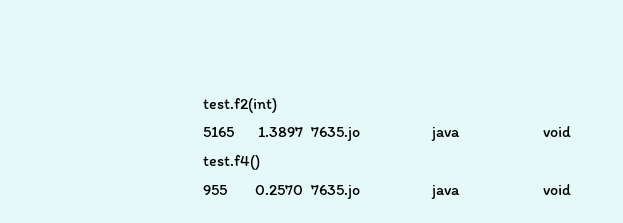test.f2(int)
5165      1.3897  7635.jo                  java                     void test.f4()
955       0.2570  7635.jo                  java                     void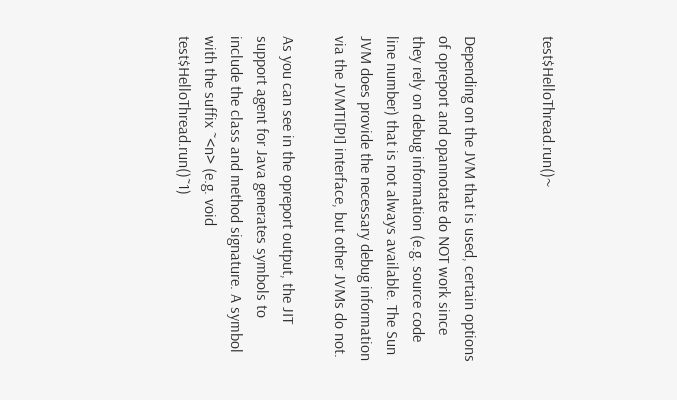test$HelloThread.run()~


Depending on the JVM that is used, certain options of opreport and opannotate do NOT work since they rely on debug information (e.g. source code line number) that is not always available. The Sun JVM does provide the necessary debug information via the JVMTI[PI] interface, but other JVMs do not.

As you can see in the opreport output, the JIT support agent for Java generates symbols to include the class and method signature. A symbol with the suffix ˜<n> (e.g. void test$HelloThread.run()˜1)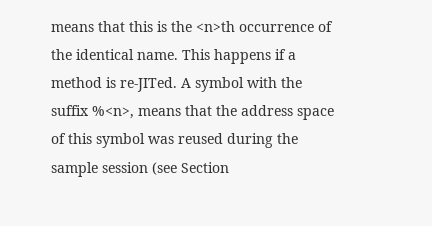means that this is the <n>th occurrence of the identical name. This happens if a method is re-JITed. A symbol with the suffix %<n>, means that the address space of this symbol was reused during the sample session (see Section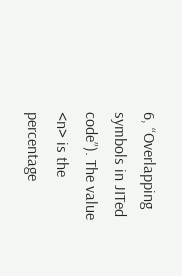6, “Overlapping symbols in JITed code”). The value <n> is the percentage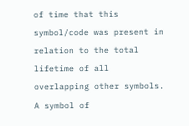of time that this symbol/code was present in relation to the total lifetime of all overlapping other symbols. A symbol of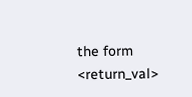the form <return_val>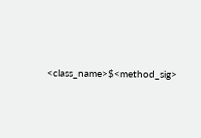<class_name>$<method_sig>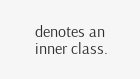denotes an inner class.